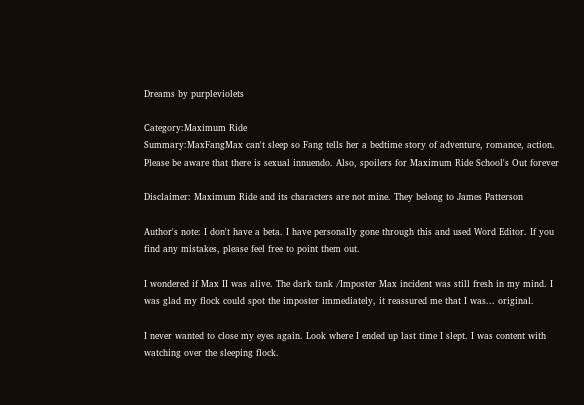Dreams by purpleviolets

Category:Maximum Ride
Summary:MaxFangMax can't sleep so Fang tells her a bedtime story of adventure, romance, action. Please be aware that there is sexual innuendo. Also, spoilers for Maximum Ride School's Out forever

Disclaimer: Maximum Ride and its characters are not mine. They belong to James Patterson

Author's note: I don't have a beta. I have personally gone through this and used Word Editor. If you find any mistakes, please feel free to point them out.

I wondered if Max II was alive. The dark tank /Imposter Max incident was still fresh in my mind. I was glad my flock could spot the imposter immediately, it reassured me that I was... original.

I never wanted to close my eyes again. Look where I ended up last time I slept. I was content with watching over the sleeping flock.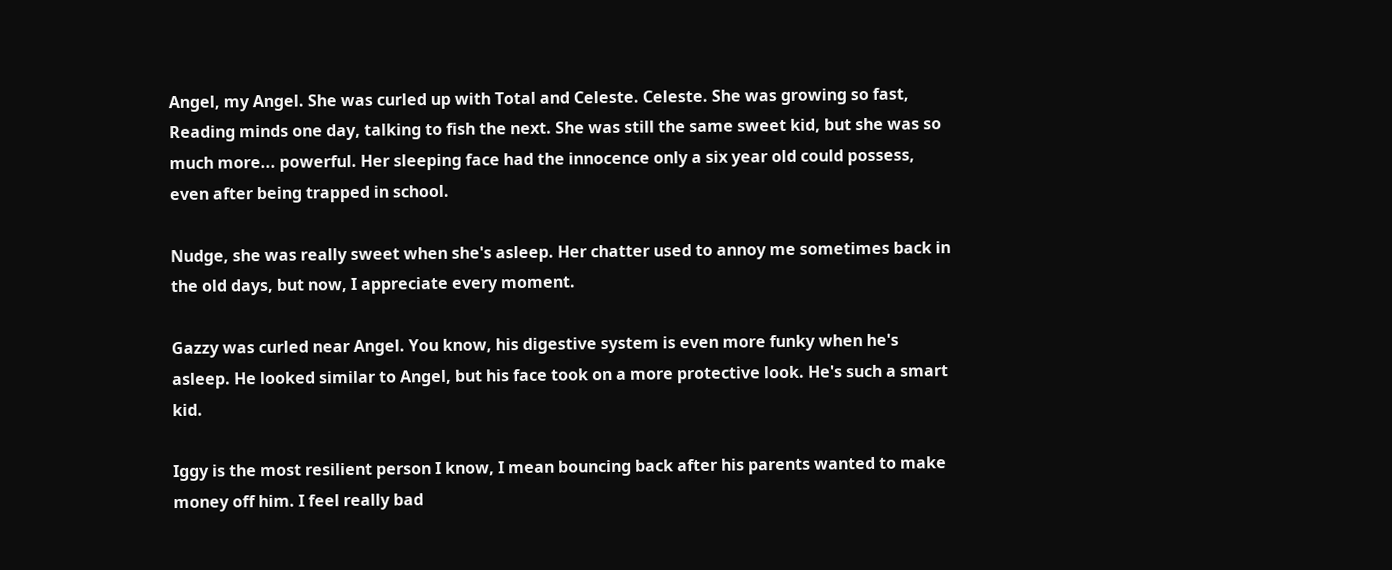Angel, my Angel. She was curled up with Total and Celeste. Celeste. She was growing so fast, Reading minds one day, talking to fish the next. She was still the same sweet kid, but she was so much more... powerful. Her sleeping face had the innocence only a six year old could possess, even after being trapped in school.

Nudge, she was really sweet when she's asleep. Her chatter used to annoy me sometimes back in the old days, but now, I appreciate every moment.

Gazzy was curled near Angel. You know, his digestive system is even more funky when he's asleep. He looked similar to Angel, but his face took on a more protective look. He's such a smart kid.

Iggy is the most resilient person I know, I mean bouncing back after his parents wanted to make money off him. I feel really bad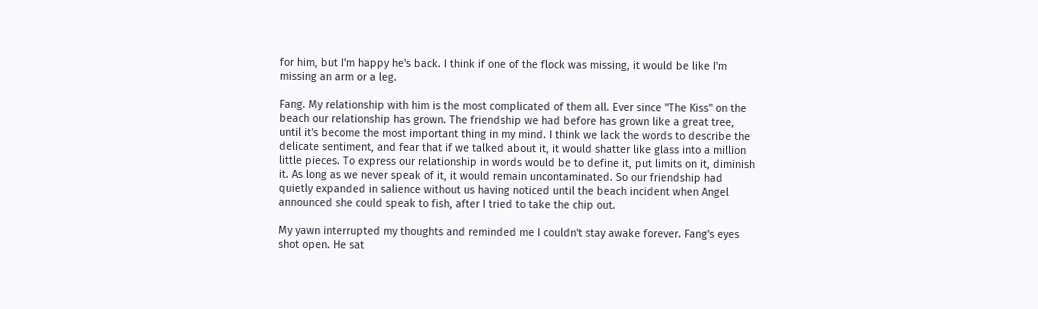for him, but I'm happy he's back. I think if one of the flock was missing, it would be like I'm missing an arm or a leg.

Fang. My relationship with him is the most complicated of them all. Ever since "The Kiss" on the beach our relationship has grown. The friendship we had before has grown like a great tree, until it's become the most important thing in my mind. I think we lack the words to describe the delicate sentiment, and fear that if we talked about it, it would shatter like glass into a million little pieces. To express our relationship in words would be to define it, put limits on it, diminish it. As long as we never speak of it, it would remain uncontaminated. So our friendship had quietly expanded in salience without us having noticed until the beach incident when Angel announced she could speak to fish, after I tried to take the chip out.

My yawn interrupted my thoughts and reminded me I couldn't stay awake forever. Fang's eyes shot open. He sat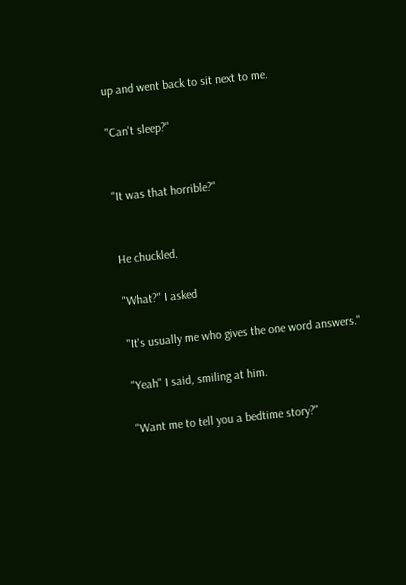up and went back to sit next to me.

"Can't sleep?"


"It was that horrible?"


He chuckled.

"What?" I asked

"It's usually me who gives the one word answers."

"Yeah" I said, smiling at him.

"Want me to tell you a bedtime story?"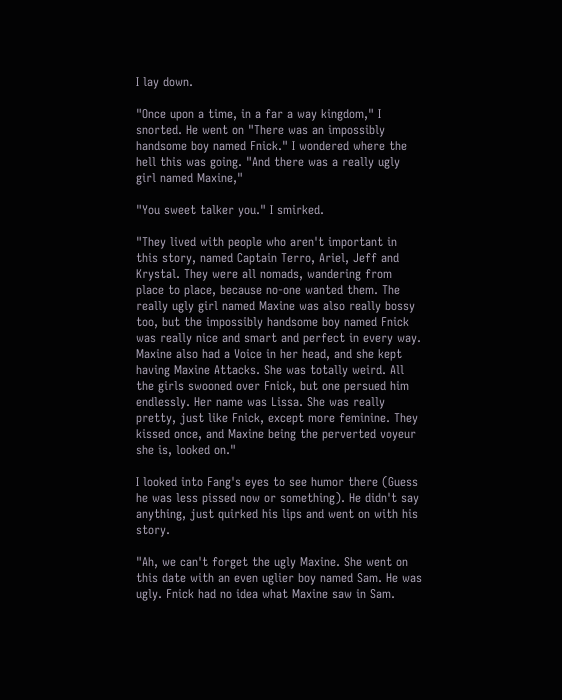I lay down.

"Once upon a time, in a far a way kingdom," I snorted. He went on "There was an impossibly handsome boy named Fnick." I wondered where the hell this was going. "And there was a really ugly girl named Maxine,"

"You sweet talker you." I smirked.

"They lived with people who aren't important in this story, named Captain Terro, Ariel, Jeff and Krystal. They were all nomads, wandering from place to place, because no-one wanted them. The really ugly girl named Maxine was also really bossy too, but the impossibly handsome boy named Fnick was really nice and smart and perfect in every way. Maxine also had a Voice in her head, and she kept having Maxine Attacks. She was totally weird. All the girls swooned over Fnick, but one persued him endlessly. Her name was Lissa. She was really pretty, just like Fnick, except more feminine. They kissed once, and Maxine being the perverted voyeur she is, looked on."

I looked into Fang's eyes to see humor there (Guess he was less pissed now or something). He didn't say anything, just quirked his lips and went on with his story.

"Ah, we can't forget the ugly Maxine. She went on this date with an even uglier boy named Sam. He was ugly. Fnick had no idea what Maxine saw in Sam.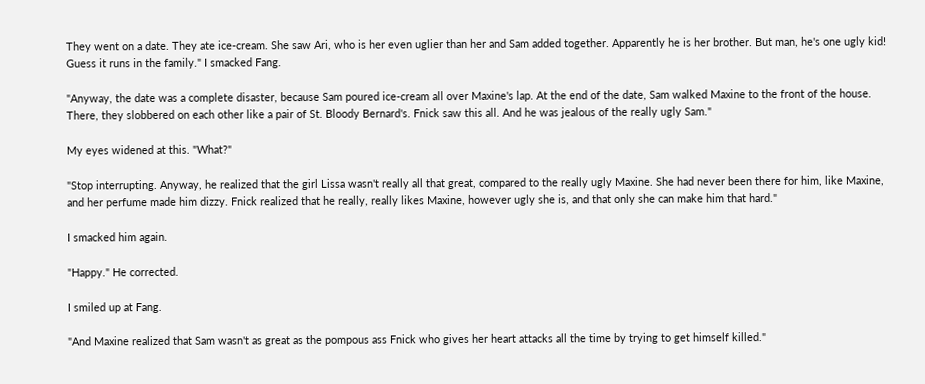They went on a date. They ate ice-cream. She saw Ari, who is her even uglier than her and Sam added together. Apparently he is her brother. But man, he's one ugly kid! Guess it runs in the family." I smacked Fang.

"Anyway, the date was a complete disaster, because Sam poured ice-cream all over Maxine's lap. At the end of the date, Sam walked Maxine to the front of the house. There, they slobbered on each other like a pair of St. Bloody Bernard's. Fnick saw this all. And he was jealous of the really ugly Sam."

My eyes widened at this. "What?"

"Stop interrupting. Anyway, he realized that the girl Lissa wasn't really all that great, compared to the really ugly Maxine. She had never been there for him, like Maxine, and her perfume made him dizzy. Fnick realized that he really, really likes Maxine, however ugly she is, and that only she can make him that hard."

I smacked him again.

"Happy." He corrected.

I smiled up at Fang.

"And Maxine realized that Sam wasn't as great as the pompous ass Fnick who gives her heart attacks all the time by trying to get himself killed."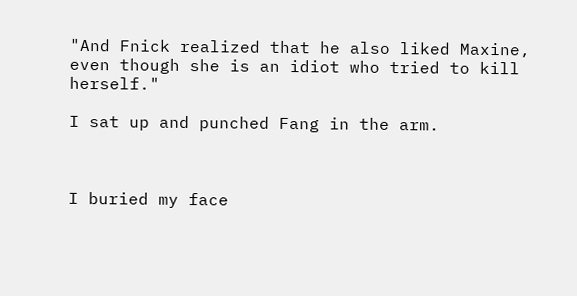"And Fnick realized that he also liked Maxine, even though she is an idiot who tried to kill herself."

I sat up and punched Fang in the arm.



I buried my face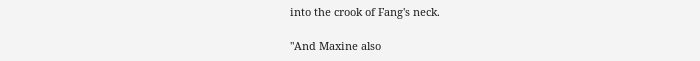into the crook of Fang's neck.

"And Maxine also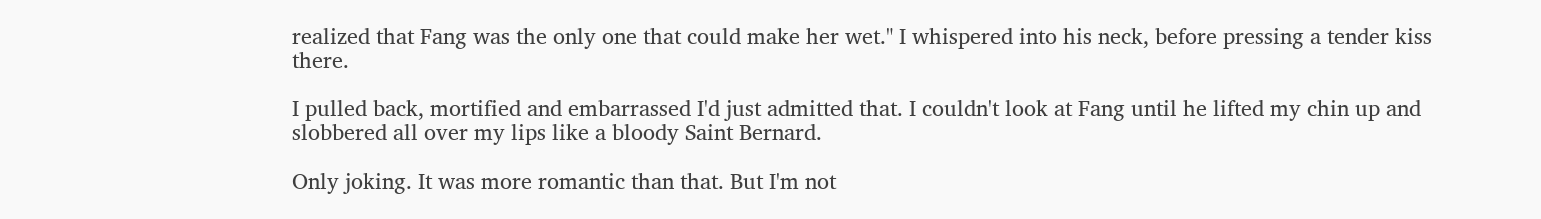realized that Fang was the only one that could make her wet." I whispered into his neck, before pressing a tender kiss there.

I pulled back, mortified and embarrassed I'd just admitted that. I couldn't look at Fang until he lifted my chin up and slobbered all over my lips like a bloody Saint Bernard.

Only joking. It was more romantic than that. But I'm not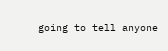going to tell anyone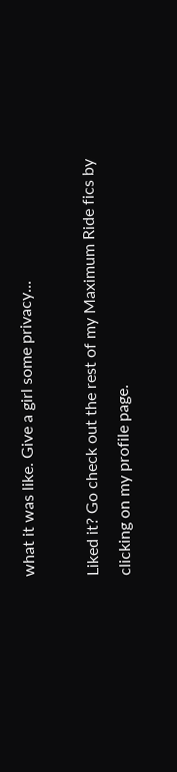what it was like. Give a girl some privacy...

Liked it? Go check out the rest of my Maximum Ride fics by clicking on my profile page.